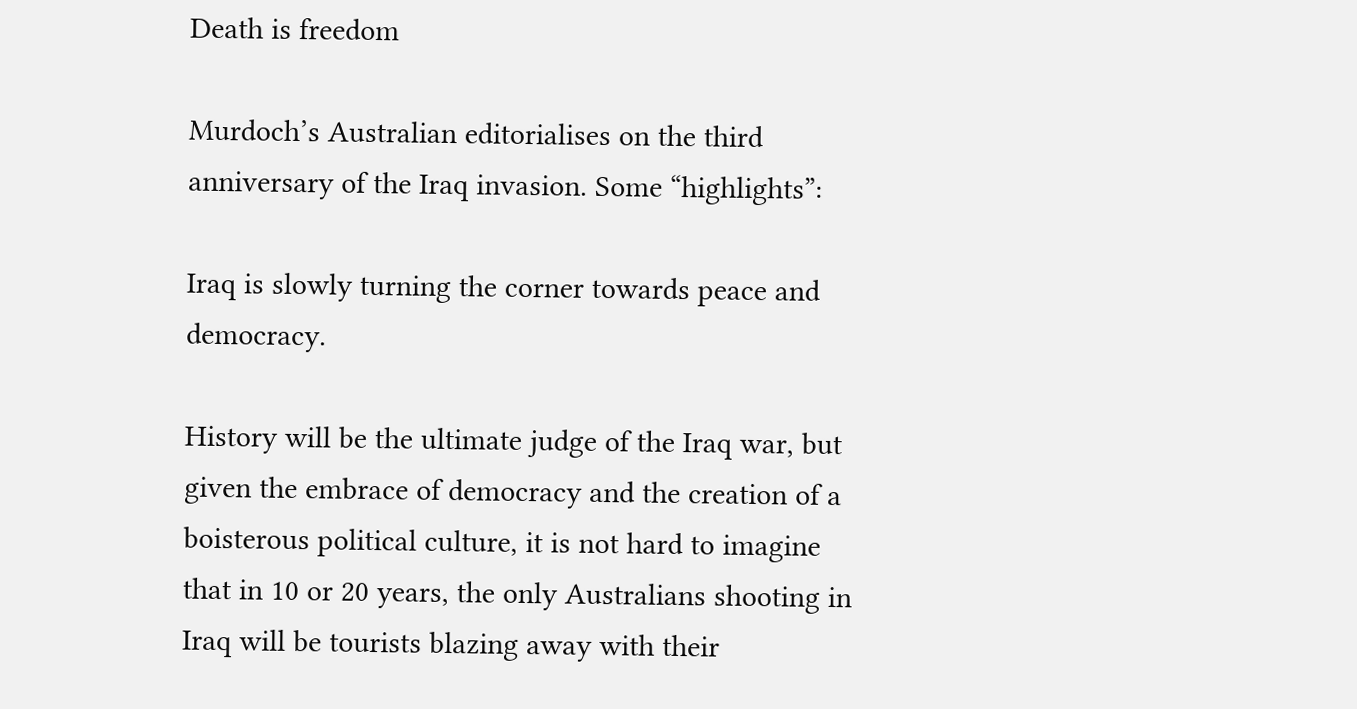Death is freedom

Murdoch’s Australian editorialises on the third anniversary of the Iraq invasion. Some “highlights”:

Iraq is slowly turning the corner towards peace and democracy.

History will be the ultimate judge of the Iraq war, but given the embrace of democracy and the creation of a boisterous political culture, it is not hard to imagine that in 10 or 20 years, the only Australians shooting in Iraq will be tourists blazing away with their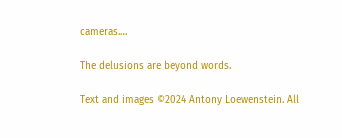cameras.…

The delusions are beyond words.

Text and images ©2024 Antony Loewenstein. All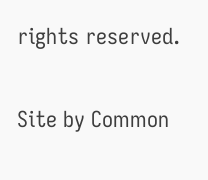rights reserved.

Site by Common